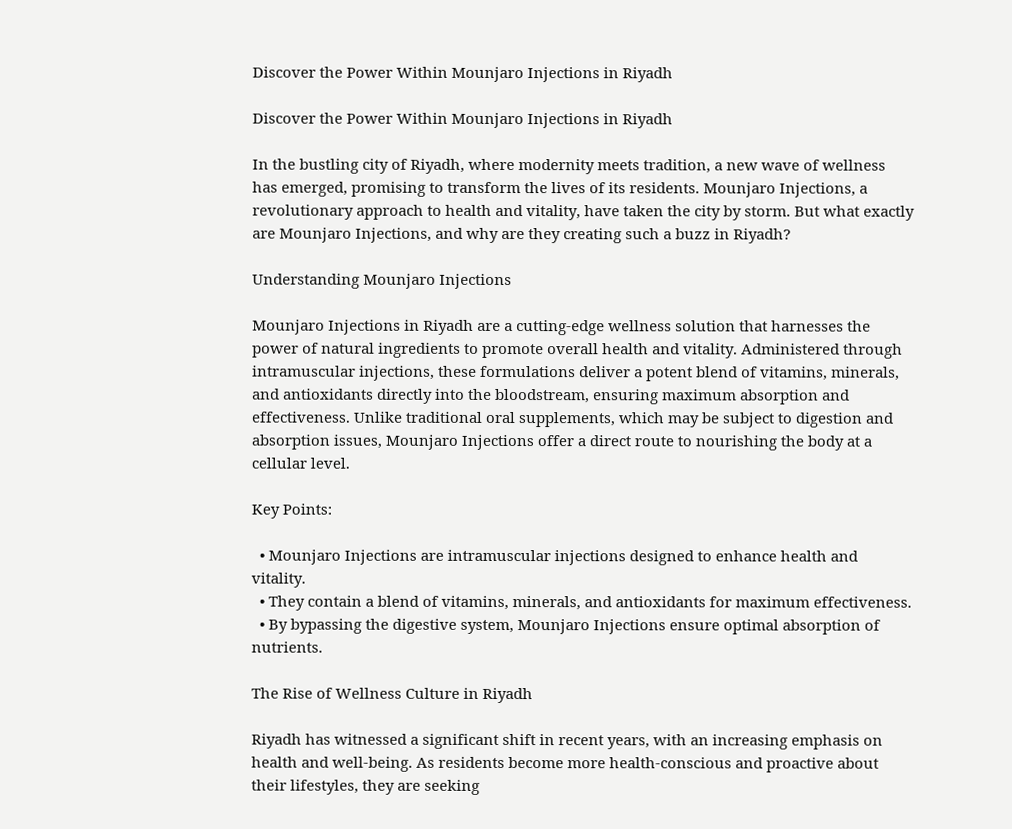Discover the Power Within Mounjaro Injections in Riyadh

Discover the Power Within Mounjaro Injections in Riyadh

In the bustling city of Riyadh, where modernity meets tradition, a new wave of wellness has emerged, promising to transform the lives of its residents. Mounjaro Injections, a revolutionary approach to health and vitality, have taken the city by storm. But what exactly are Mounjaro Injections, and why are they creating such a buzz in Riyadh?

Understanding Mounjaro Injections

Mounjaro Injections in Riyadh are a cutting-edge wellness solution that harnesses the power of natural ingredients to promote overall health and vitality. Administered through intramuscular injections, these formulations deliver a potent blend of vitamins, minerals, and antioxidants directly into the bloodstream, ensuring maximum absorption and effectiveness. Unlike traditional oral supplements, which may be subject to digestion and absorption issues, Mounjaro Injections offer a direct route to nourishing the body at a cellular level.

Key Points:

  • Mounjaro Injections are intramuscular injections designed to enhance health and vitality.
  • They contain a blend of vitamins, minerals, and antioxidants for maximum effectiveness.
  • By bypassing the digestive system, Mounjaro Injections ensure optimal absorption of nutrients.

The Rise of Wellness Culture in Riyadh

Riyadh has witnessed a significant shift in recent years, with an increasing emphasis on health and well-being. As residents become more health-conscious and proactive about their lifestyles, they are seeking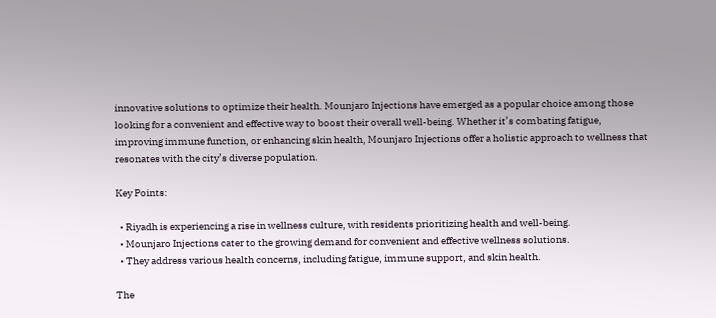innovative solutions to optimize their health. Mounjaro Injections have emerged as a popular choice among those looking for a convenient and effective way to boost their overall well-being. Whether it’s combating fatigue, improving immune function, or enhancing skin health, Mounjaro Injections offer a holistic approach to wellness that resonates with the city’s diverse population.

Key Points:

  • Riyadh is experiencing a rise in wellness culture, with residents prioritizing health and well-being.
  • Mounjaro Injections cater to the growing demand for convenient and effective wellness solutions.
  • They address various health concerns, including fatigue, immune support, and skin health.

The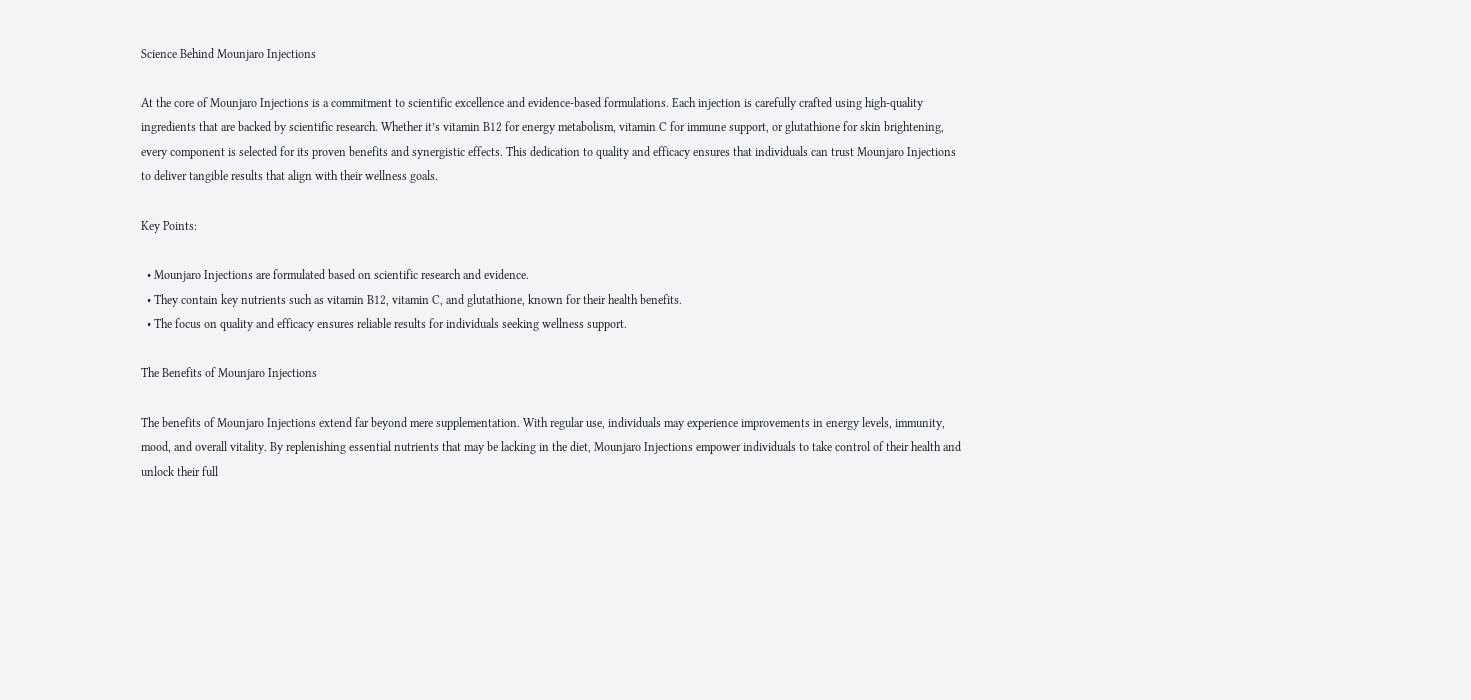Science Behind Mounjaro Injections

At the core of Mounjaro Injections is a commitment to scientific excellence and evidence-based formulations. Each injection is carefully crafted using high-quality ingredients that are backed by scientific research. Whether it’s vitamin B12 for energy metabolism, vitamin C for immune support, or glutathione for skin brightening, every component is selected for its proven benefits and synergistic effects. This dedication to quality and efficacy ensures that individuals can trust Mounjaro Injections to deliver tangible results that align with their wellness goals.

Key Points:

  • Mounjaro Injections are formulated based on scientific research and evidence.
  • They contain key nutrients such as vitamin B12, vitamin C, and glutathione, known for their health benefits.
  • The focus on quality and efficacy ensures reliable results for individuals seeking wellness support.

The Benefits of Mounjaro Injections

The benefits of Mounjaro Injections extend far beyond mere supplementation. With regular use, individuals may experience improvements in energy levels, immunity, mood, and overall vitality. By replenishing essential nutrients that may be lacking in the diet, Mounjaro Injections empower individuals to take control of their health and unlock their full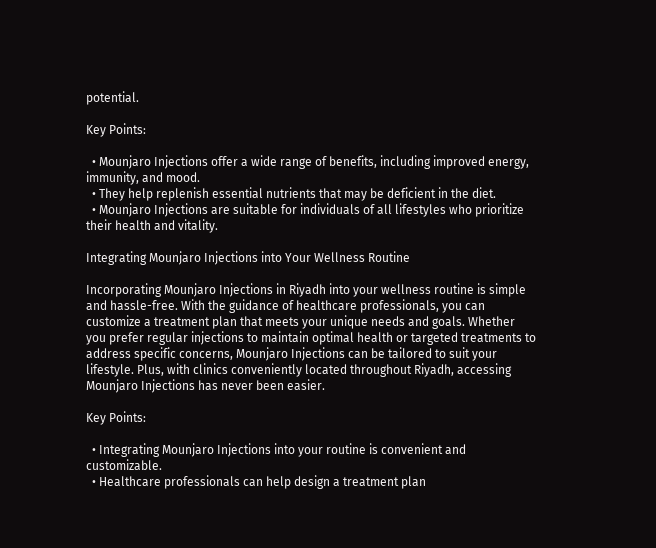potential.

Key Points:

  • Mounjaro Injections offer a wide range of benefits, including improved energy, immunity, and mood.
  • They help replenish essential nutrients that may be deficient in the diet.
  • Mounjaro Injections are suitable for individuals of all lifestyles who prioritize their health and vitality.

Integrating Mounjaro Injections into Your Wellness Routine

Incorporating Mounjaro Injections in Riyadh into your wellness routine is simple and hassle-free. With the guidance of healthcare professionals, you can customize a treatment plan that meets your unique needs and goals. Whether you prefer regular injections to maintain optimal health or targeted treatments to address specific concerns, Mounjaro Injections can be tailored to suit your lifestyle. Plus, with clinics conveniently located throughout Riyadh, accessing Mounjaro Injections has never been easier.

Key Points:

  • Integrating Mounjaro Injections into your routine is convenient and customizable.
  • Healthcare professionals can help design a treatment plan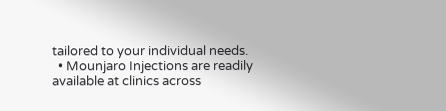tailored to your individual needs.
  • Mounjaro Injections are readily available at clinics across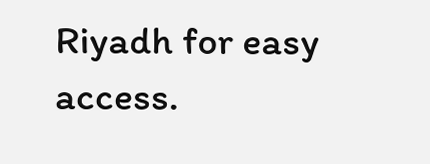Riyadh for easy access.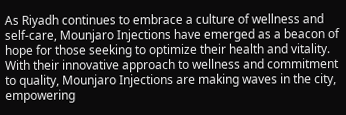As Riyadh continues to embrace a culture of wellness and self-care, Mounjaro Injections have emerged as a beacon of hope for those seeking to optimize their health and vitality. With their innovative approach to wellness and commitment to quality, Mounjaro Injections are making waves in the city, empowering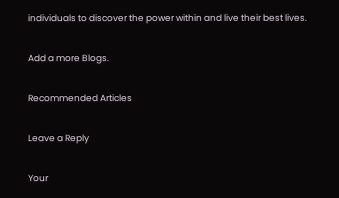individuals to discover the power within and live their best lives.

Add a more Blogs.

Recommended Articles

Leave a Reply

Your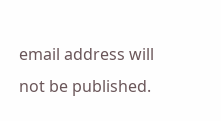email address will not be published.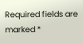Required fields are marked *